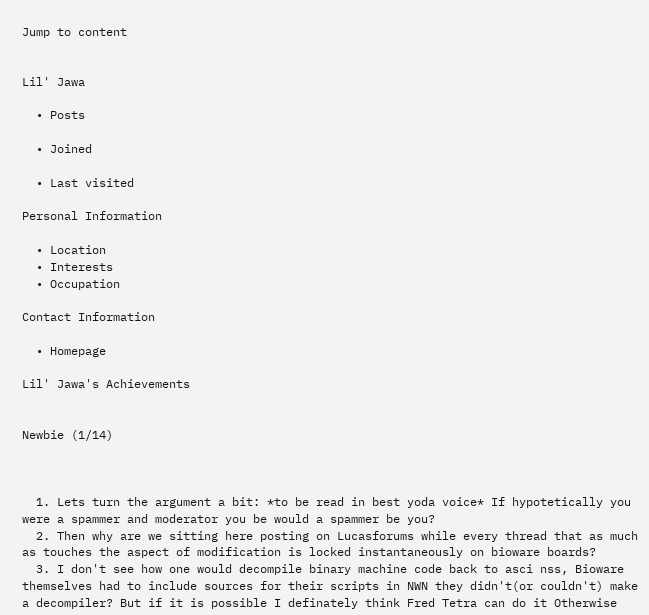Jump to content


Lil' Jawa

  • Posts

  • Joined

  • Last visited

Personal Information

  • Location
  • Interests
  • Occupation

Contact Information

  • Homepage

Lil' Jawa's Achievements


Newbie (1/14)



  1. Lets turn the argument a bit: *to be read in best yoda voice* If hypotetically you were a spammer and moderator you be would a spammer be you?
  2. Then why are we sitting here posting on Lucasforums while every thread that as much as touches the aspect of modification is locked instantaneously on bioware boards?
  3. I don't see how one would decompile binary machine code back to asci nss, Bioware themselves had to include sources for their scripts in NWN they didn't(or couldn't) make a decompiler? But if it is possible I definately think Fred Tetra can do it Otherwise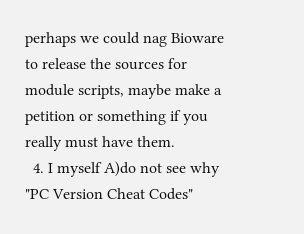perhaps we could nag Bioware to release the sources for module scripts, maybe make a petition or something if you really must have them.
  4. I myself A)do not see why "PC Version Cheat Codes"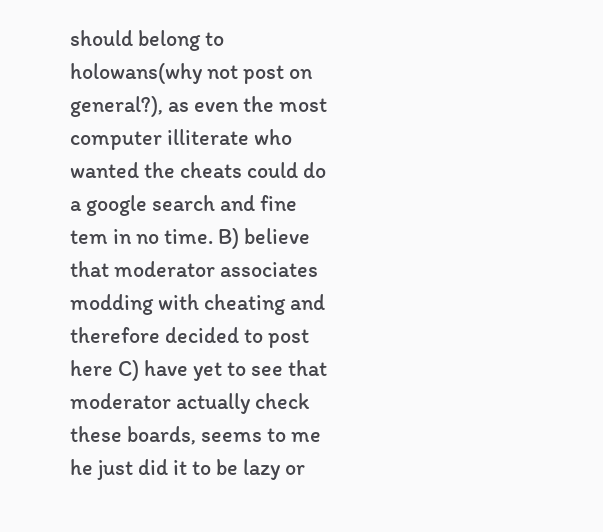should belong to holowans(why not post on general?), as even the most computer illiterate who wanted the cheats could do a google search and fine tem in no time. B) believe that moderator associates modding with cheating and therefore decided to post here C) have yet to see that moderator actually check these boards, seems to me he just did it to be lazy or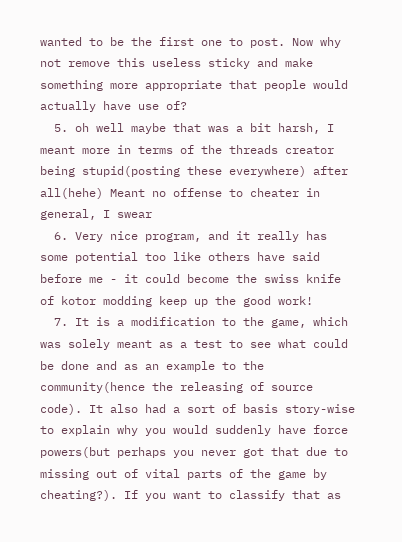wanted to be the first one to post. Now why not remove this useless sticky and make something more appropriate that people would actually have use of?
  5. oh well maybe that was a bit harsh, I meant more in terms of the threads creator being stupid(posting these everywhere) after all(hehe) Meant no offense to cheater in general, I swear
  6. Very nice program, and it really has some potential too like others have said before me - it could become the swiss knife of kotor modding keep up the good work!
  7. It is a modification to the game, which was solely meant as a test to see what could be done and as an example to the community(hence the releasing of source code). It also had a sort of basis story-wise to explain why you would suddenly have force powers(but perhaps you never got that due to missing out of vital parts of the game by cheating?). If you want to classify that as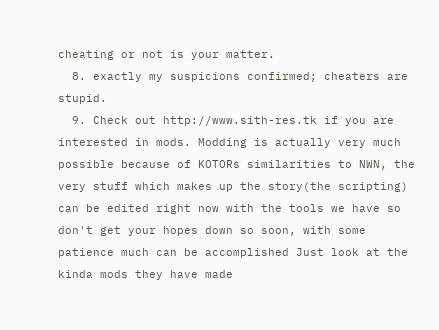cheating or not is your matter.
  8. exactly my suspicions confirmed; cheaters are stupid.
  9. Check out http://www.sith-res.tk if you are interested in mods. Modding is actually very much possible because of KOTORs similarities to NWN, the very stuff which makes up the story(the scripting) can be edited right now with the tools we have so don't get your hopes down so soon, with some patience much can be accomplished Just look at the kinda mods they have made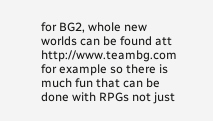for BG2, whole new worlds can be found att http://www.teambg.com for example so there is much fun that can be done with RPGs not just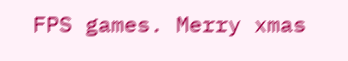FPS games. Merry xmas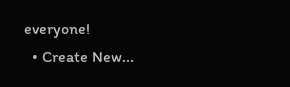everyone!
  • Create New...